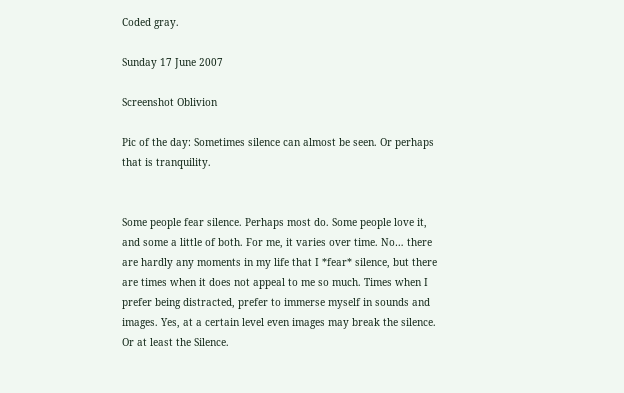Coded gray.

Sunday 17 June 2007

Screenshot Oblivion

Pic of the day: Sometimes silence can almost be seen. Or perhaps that is tranquility.


Some people fear silence. Perhaps most do. Some people love it, and some a little of both. For me, it varies over time. No… there are hardly any moments in my life that I *fear* silence, but there are times when it does not appeal to me so much. Times when I prefer being distracted, prefer to immerse myself in sounds and images. Yes, at a certain level even images may break the silence. Or at least the Silence.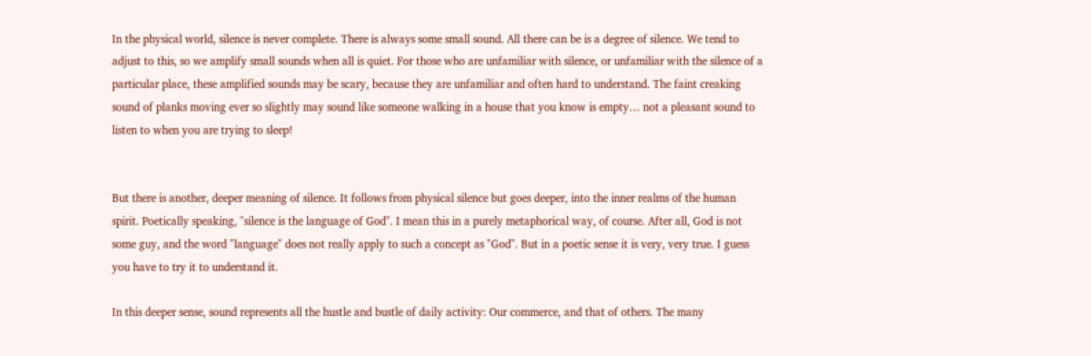In the physical world, silence is never complete. There is always some small sound. All there can be is a degree of silence. We tend to adjust to this, so we amplify small sounds when all is quiet. For those who are unfamiliar with silence, or unfamiliar with the silence of a particular place, these amplified sounds may be scary, because they are unfamiliar and often hard to understand. The faint creaking sound of planks moving ever so slightly may sound like someone walking in a house that you know is empty… not a pleasant sound to listen to when you are trying to sleep!


But there is another, deeper meaning of silence. It follows from physical silence but goes deeper, into the inner realms of the human spirit. Poetically speaking, "silence is the language of God". I mean this in a purely metaphorical way, of course. After all, God is not some guy, and the word "language" does not really apply to such a concept as "God". But in a poetic sense it is very, very true. I guess you have to try it to understand it.

In this deeper sense, sound represents all the hustle and bustle of daily activity: Our commerce, and that of others. The many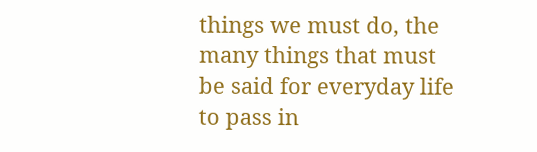things we must do, the many things that must be said for everyday life to pass in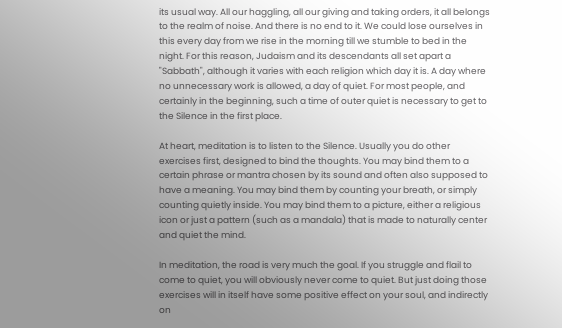its usual way. All our haggling, all our giving and taking orders, it all belongs to the realm of noise. And there is no end to it. We could lose ourselves in this every day from we rise in the morning till we stumble to bed in the night. For this reason, Judaism and its descendants all set apart a "Sabbath", although it varies with each religion which day it is. A day where no unnecessary work is allowed, a day of quiet. For most people, and certainly in the beginning, such a time of outer quiet is necessary to get to the Silence in the first place.

At heart, meditation is to listen to the Silence. Usually you do other exercises first, designed to bind the thoughts. You may bind them to a certain phrase or mantra chosen by its sound and often also supposed to have a meaning. You may bind them by counting your breath, or simply counting quietly inside. You may bind them to a picture, either a religious icon or just a pattern (such as a mandala) that is made to naturally center and quiet the mind.

In meditation, the road is very much the goal. If you struggle and flail to come to quiet, you will obviously never come to quiet. But just doing those exercises will in itself have some positive effect on your soul, and indirectly on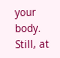your body. Still, at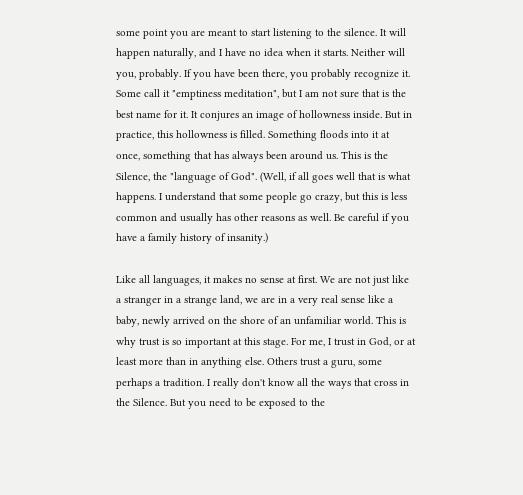some point you are meant to start listening to the silence. It will happen naturally, and I have no idea when it starts. Neither will you, probably. If you have been there, you probably recognize it. Some call it "emptiness meditation", but I am not sure that is the best name for it. It conjures an image of hollowness inside. But in practice, this hollowness is filled. Something floods into it at once, something that has always been around us. This is the Silence, the "language of God". (Well, if all goes well that is what happens. I understand that some people go crazy, but this is less common and usually has other reasons as well. Be careful if you have a family history of insanity.)

Like all languages, it makes no sense at first. We are not just like a stranger in a strange land, we are in a very real sense like a baby, newly arrived on the shore of an unfamiliar world. This is why trust is so important at this stage. For me, I trust in God, or at least more than in anything else. Others trust a guru, some perhaps a tradition. I really don't know all the ways that cross in the Silence. But you need to be exposed to the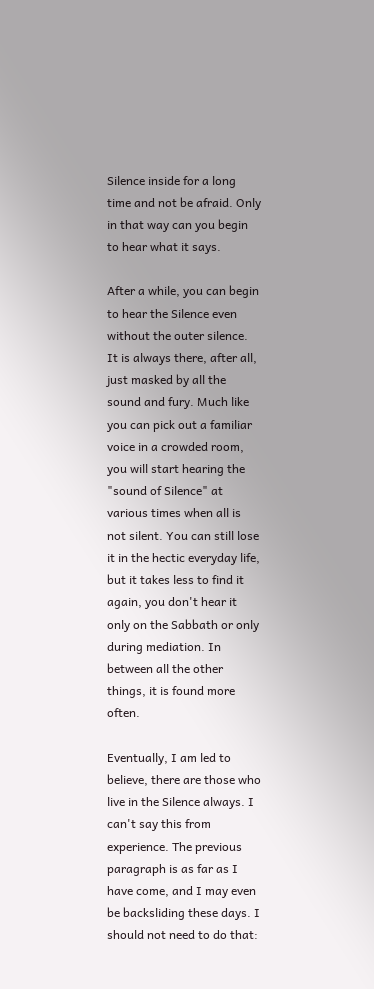Silence inside for a long time and not be afraid. Only in that way can you begin to hear what it says.

After a while, you can begin to hear the Silence even without the outer silence. It is always there, after all, just masked by all the sound and fury. Much like you can pick out a familiar voice in a crowded room, you will start hearing the "sound of Silence" at various times when all is not silent. You can still lose it in the hectic everyday life, but it takes less to find it again, you don't hear it only on the Sabbath or only during mediation. In between all the other things, it is found more often.

Eventually, I am led to believe, there are those who live in the Silence always. I can't say this from experience. The previous paragraph is as far as I have come, and I may even be backsliding these days. I should not need to do that: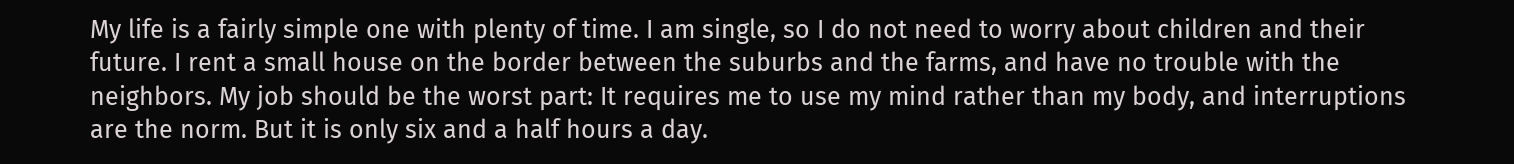My life is a fairly simple one with plenty of time. I am single, so I do not need to worry about children and their future. I rent a small house on the border between the suburbs and the farms, and have no trouble with the neighbors. My job should be the worst part: It requires me to use my mind rather than my body, and interruptions are the norm. But it is only six and a half hours a day.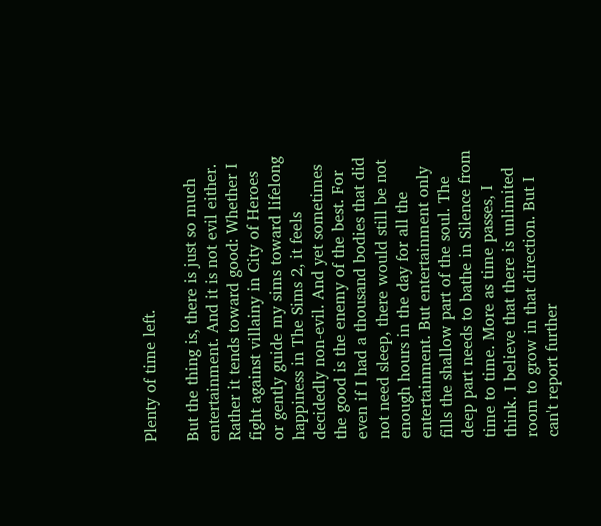Plenty of time left.

But the thing is, there is just so much entertainment. And it is not evil either. Rather it tends toward good: Whether I fight against villainy in City of Heroes or gently guide my sims toward lifelong happiness in The Sims 2, it feels decidedly non-evil. And yet sometimes the good is the enemy of the best. For even if I had a thousand bodies that did not need sleep, there would still be not enough hours in the day for all the entertainment. But entertainment only fills the shallow part of the soul. The deep part needs to bathe in Silence from time to time. More as time passes, I think. I believe that there is unlimited room to grow in that direction. But I can't report further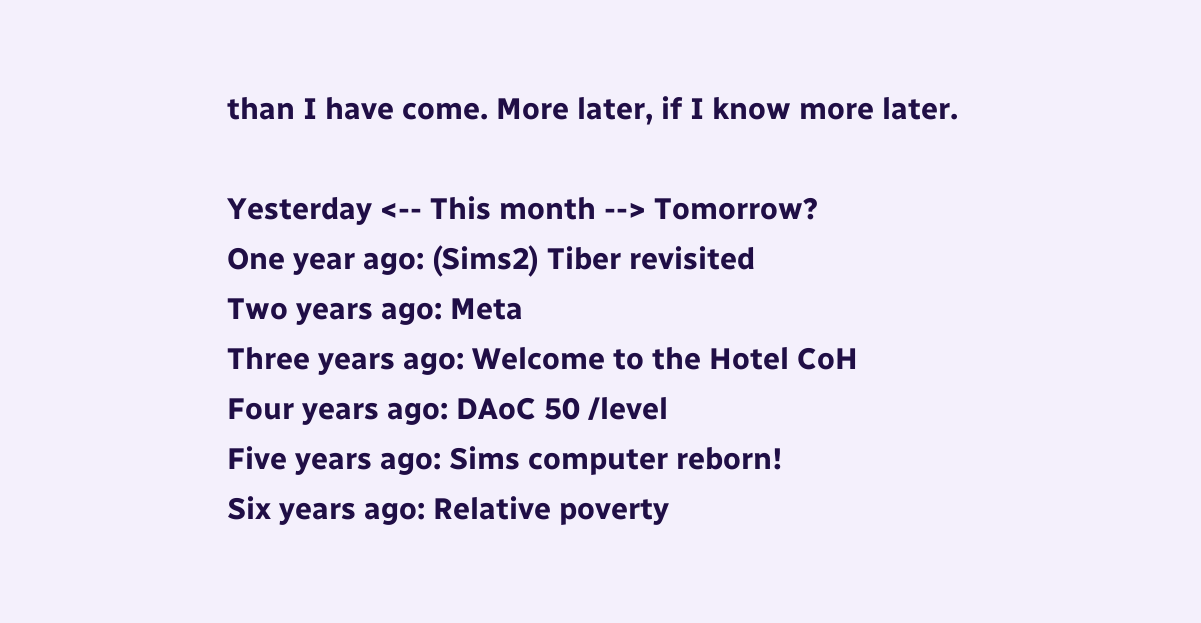than I have come. More later, if I know more later.

Yesterday <-- This month --> Tomorrow?
One year ago: (Sims2) Tiber revisited
Two years ago: Meta
Three years ago: Welcome to the Hotel CoH
Four years ago: DAoC 50 /level
Five years ago: Sims computer reborn!
Six years ago: Relative poverty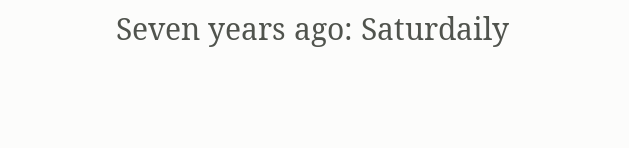Seven years ago: Saturdaily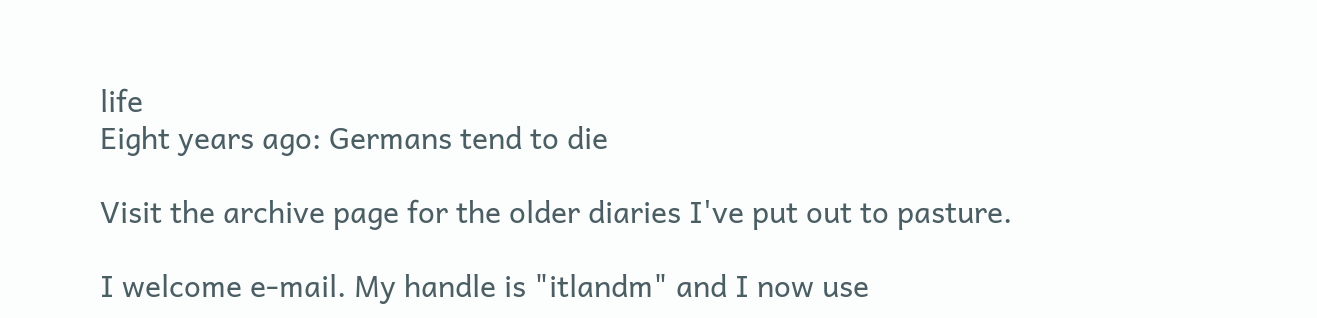life
Eight years ago: Germans tend to die

Visit the archive page for the older diaries I've put out to pasture.

I welcome e-mail. My handle is "itlandm" and I now use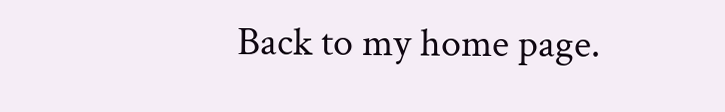Back to my home page.